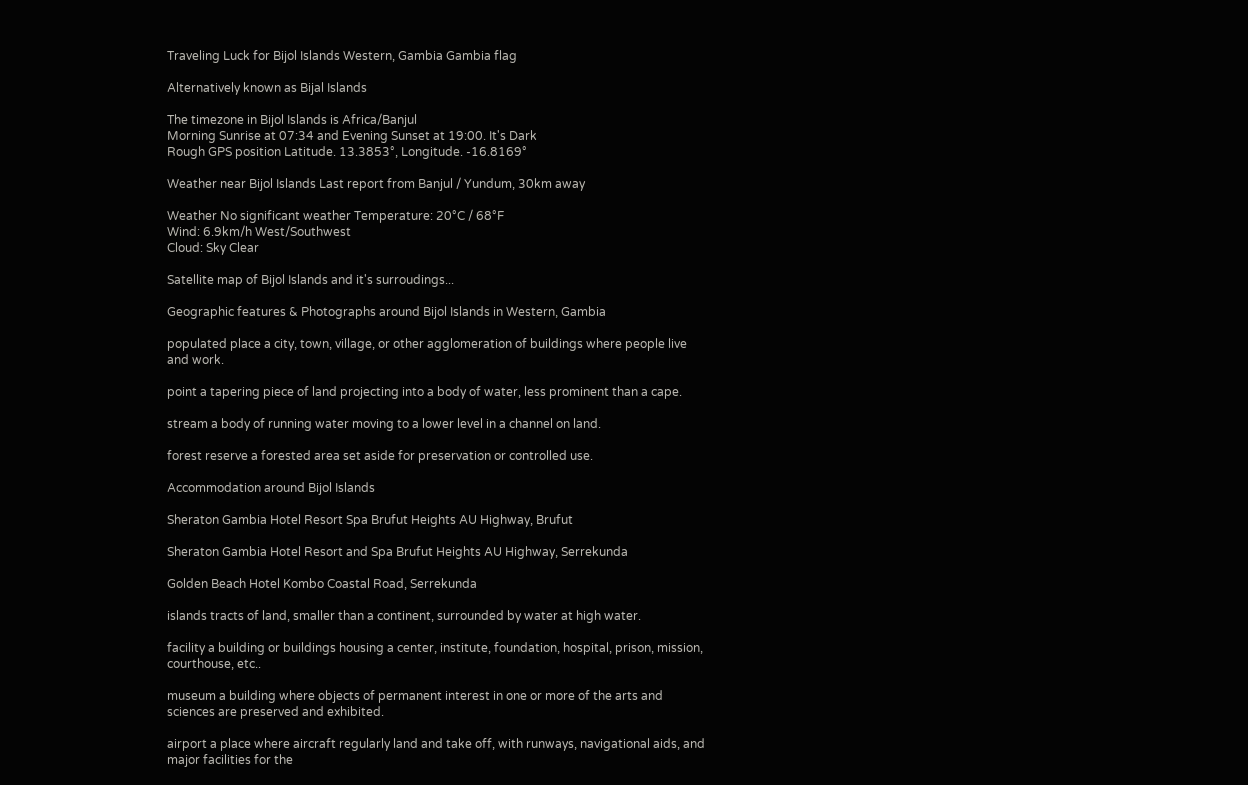Traveling Luck for Bijol Islands Western, Gambia Gambia flag

Alternatively known as Bijal Islands

The timezone in Bijol Islands is Africa/Banjul
Morning Sunrise at 07:34 and Evening Sunset at 19:00. It's Dark
Rough GPS position Latitude. 13.3853°, Longitude. -16.8169°

Weather near Bijol Islands Last report from Banjul / Yundum, 30km away

Weather No significant weather Temperature: 20°C / 68°F
Wind: 6.9km/h West/Southwest
Cloud: Sky Clear

Satellite map of Bijol Islands and it's surroudings...

Geographic features & Photographs around Bijol Islands in Western, Gambia

populated place a city, town, village, or other agglomeration of buildings where people live and work.

point a tapering piece of land projecting into a body of water, less prominent than a cape.

stream a body of running water moving to a lower level in a channel on land.

forest reserve a forested area set aside for preservation or controlled use.

Accommodation around Bijol Islands

Sheraton Gambia Hotel Resort Spa Brufut Heights AU Highway, Brufut

Sheraton Gambia Hotel Resort and Spa Brufut Heights AU Highway, Serrekunda

Golden Beach Hotel Kombo Coastal Road, Serrekunda

islands tracts of land, smaller than a continent, surrounded by water at high water.

facility a building or buildings housing a center, institute, foundation, hospital, prison, mission, courthouse, etc..

museum a building where objects of permanent interest in one or more of the arts and sciences are preserved and exhibited.

airport a place where aircraft regularly land and take off, with runways, navigational aids, and major facilities for the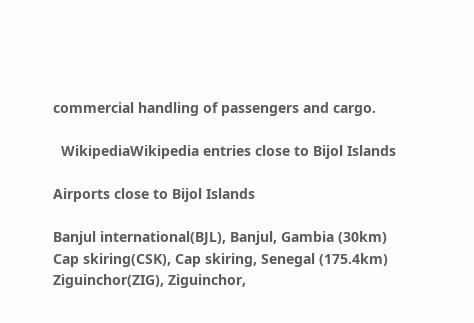commercial handling of passengers and cargo.

  WikipediaWikipedia entries close to Bijol Islands

Airports close to Bijol Islands

Banjul international(BJL), Banjul, Gambia (30km)
Cap skiring(CSK), Cap skiring, Senegal (175.4km)
Ziguinchor(ZIG), Ziguinchor,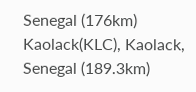Senegal (176km)
Kaolack(KLC), Kaolack, Senegal (189.3km)